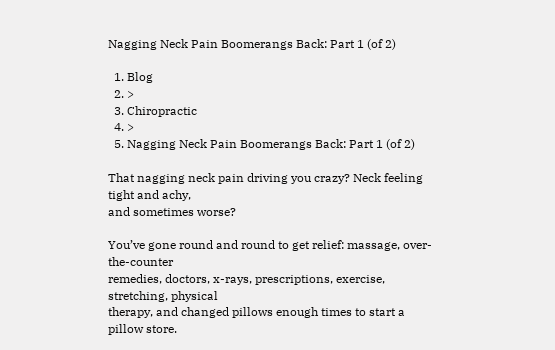Nagging Neck Pain Boomerangs Back: Part 1 (of 2)

  1. Blog
  2. >
  3. Chiropractic
  4. >
  5. Nagging Neck Pain Boomerangs Back: Part 1 (of 2)

That nagging neck pain driving you crazy? Neck feeling tight and achy,
and sometimes worse?

You’ve gone round and round to get relief: massage, over-the-counter
remedies, doctors, x-rays, prescriptions, exercise, stretching, physical
therapy, and changed pillows enough times to start a pillow store.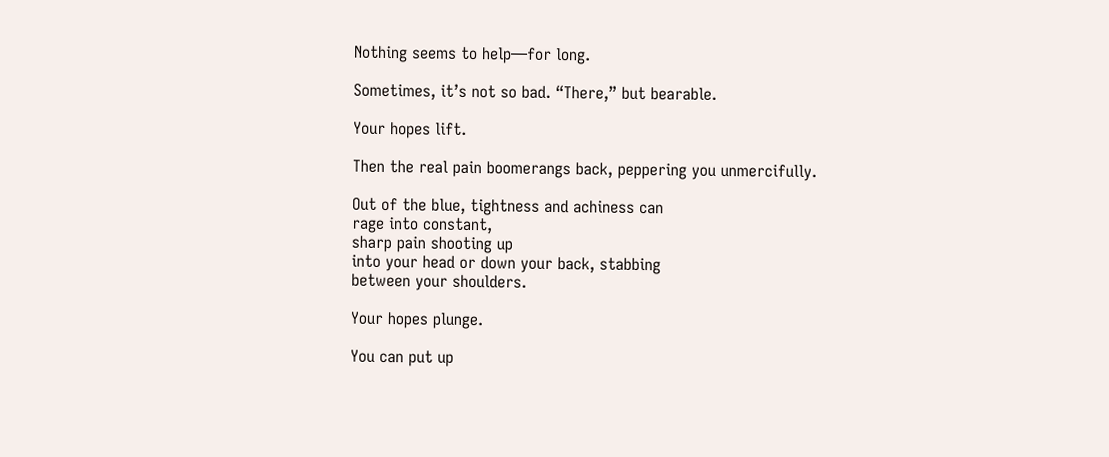Nothing seems to help—for long.

Sometimes, it’s not so bad. “There,” but bearable.

Your hopes lift.

Then the real pain boomerangs back, peppering you unmercifully.

Out of the blue, tightness and achiness can
rage into constant,
sharp pain shooting up
into your head or down your back, stabbing
between your shoulders.

Your hopes plunge.

You can put up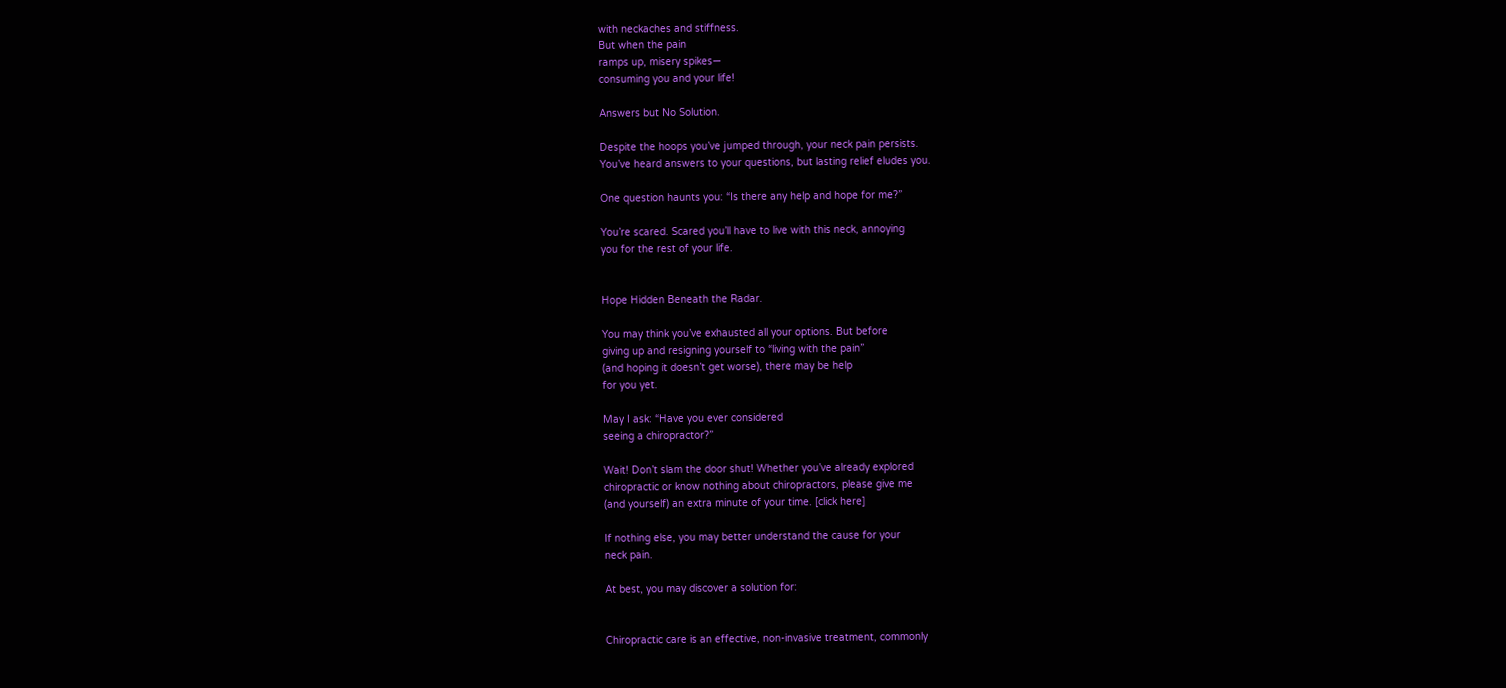with neckaches and stiffness.
But when the pain
ramps up, misery spikes—
consuming you and your life!

Answers but No Solution.

Despite the hoops you’ve jumped through, your neck pain persists.
You’ve heard answers to your questions, but lasting relief eludes you.

One question haunts you: “Is there any help and hope for me?”

You’re scared. Scared you’ll have to live with this neck, annoying
you for the rest of your life.


Hope Hidden Beneath the Radar.

You may think you’ve exhausted all your options. But before
giving up and resigning yourself to “living with the pain”
(and hoping it doesn’t get worse), there may be help
for you yet.

May I ask: “Have you ever considered
seeing a chiropractor?”

Wait! Don’t slam the door shut! Whether you’ve already explored
chiropractic or know nothing about chiropractors, please give me
(and yourself) an extra minute of your time. [click here]

If nothing else, you may better understand the cause for your
neck pain.

At best, you may discover a solution for:


Chiropractic care is an effective, non-invasive treatment, commonly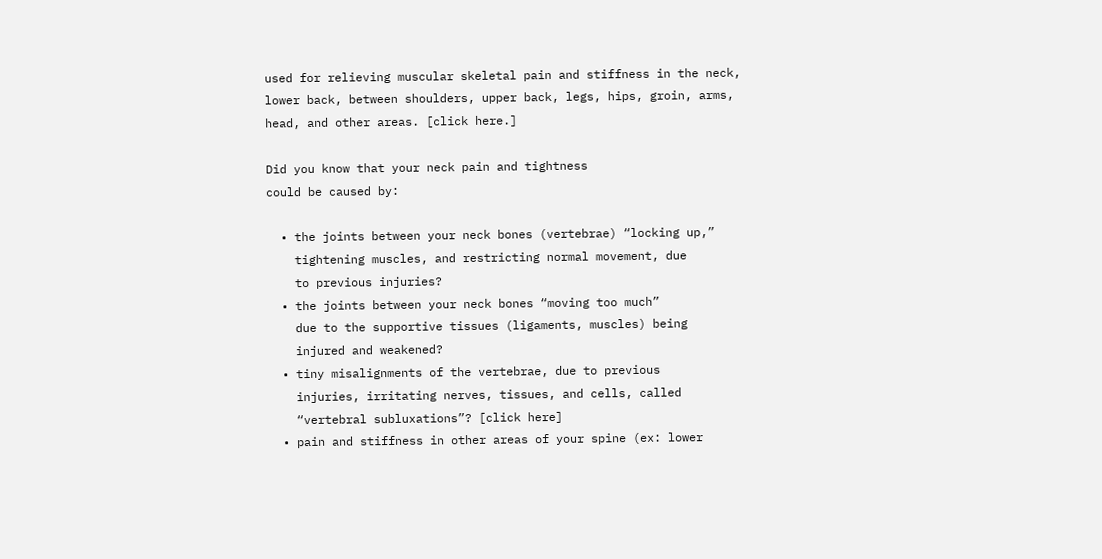used for relieving muscular skeletal pain and stiffness in the neck,
lower back, between shoulders, upper back, legs, hips, groin, arms,
head, and other areas. [click here.]

Did you know that your neck pain and tightness
could be caused by:

  • the joints between your neck bones (vertebrae) “locking up,”
    tightening muscles, and restricting normal movement, due
    to previous injuries?
  • the joints between your neck bones “moving too much”
    due to the supportive tissues (ligaments, muscles) being
    injured and weakened?
  • tiny misalignments of the vertebrae, due to previous
    injuries, irritating nerves, tissues, and cells, called
    “vertebral subluxations”? [click here]
  • pain and stiffness in other areas of your spine (ex: lower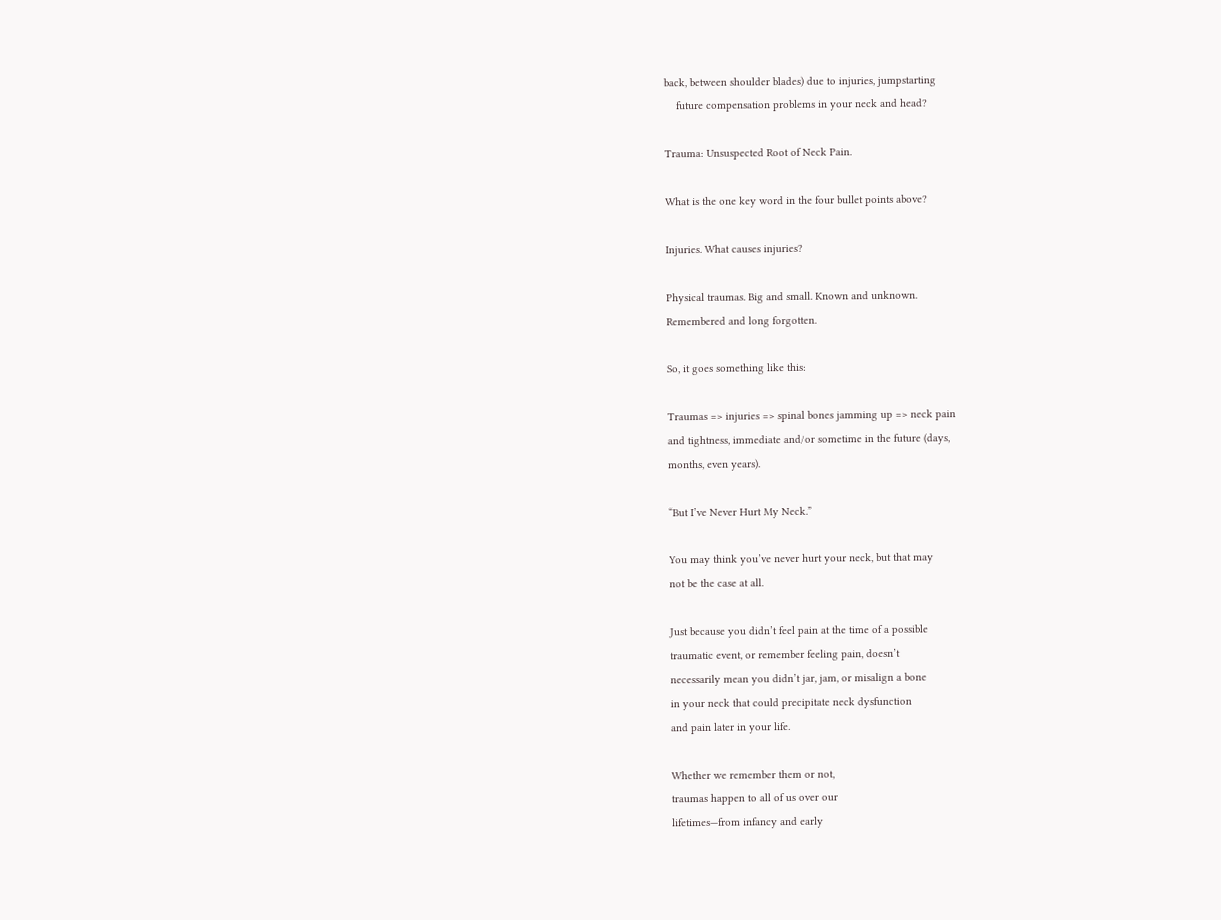back, between shoulder blades) due to injuries, jumpstarting
    future compensation problems in your neck and head?

Trauma: Unsuspected Root of Neck Pain.

What is the one key word in the four bullet points above?

Injuries. What causes injuries?

Physical traumas. Big and small. Known and unknown.
Remembered and long forgotten.

So, it goes something like this:

Traumas => injuries => spinal bones jamming up => neck pain
and tightness, immediate and/or sometime in the future (days,
months, even years).

“But I’ve Never Hurt My Neck.”

You may think you’ve never hurt your neck, but that may
not be the case at all.

Just because you didn’t feel pain at the time of a possible
traumatic event, or remember feeling pain, doesn’t
necessarily mean you didn’t jar, jam, or misalign a bone
in your neck that could precipitate neck dysfunction
and pain later in your life.

Whether we remember them or not,
traumas happen to all of us over our
lifetimes—from infancy and early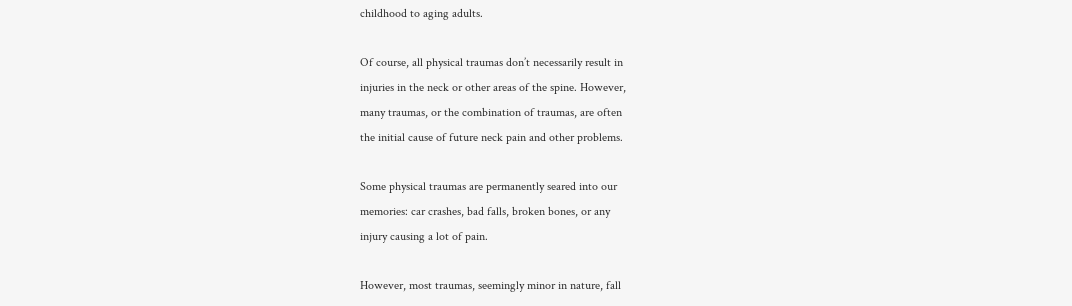childhood to aging adults.

Of course, all physical traumas don’t necessarily result in
injuries in the neck or other areas of the spine. However,
many traumas, or the combination of traumas, are often
the initial cause of future neck pain and other problems.

Some physical traumas are permanently seared into our
memories: car crashes, bad falls, broken bones, or any
injury causing a lot of pain.

However, most traumas, seemingly minor in nature, fall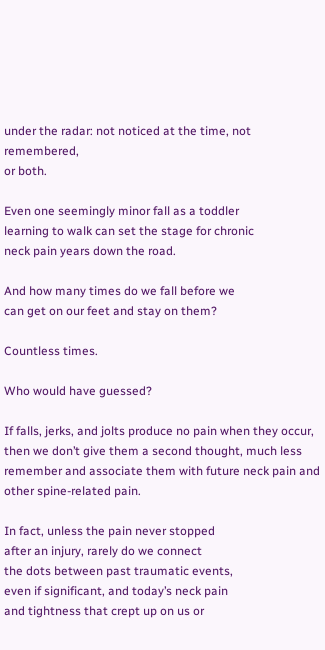under the radar: not noticed at the time, not remembered,
or both.

Even one seemingly minor fall as a toddler
learning to walk can set the stage for chronic
neck pain years down the road.

And how many times do we fall before we
can get on our feet and stay on them?

Countless times.

Who would have guessed?

If falls, jerks, and jolts produce no pain when they occur,
then we don’t give them a second thought, much less
remember and associate them with future neck pain and
other spine-related pain.

In fact, unless the pain never stopped
after an injury, rarely do we connect
the dots between past traumatic events,
even if significant, and today’s neck pain
and tightness that crept up on us or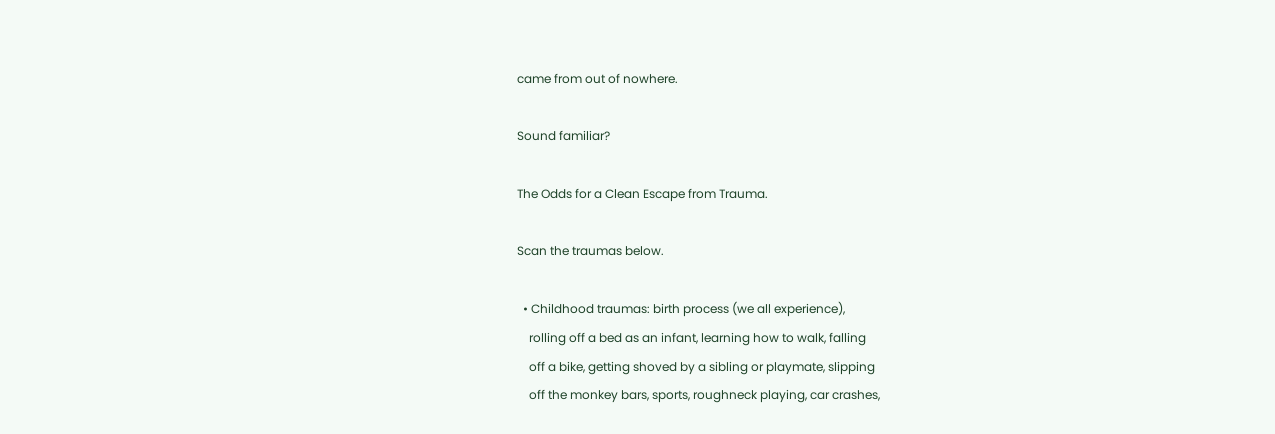came from out of nowhere.

Sound familiar?

The Odds for a Clean Escape from Trauma.

Scan the traumas below.

  • Childhood traumas: birth process (we all experience),
    rolling off a bed as an infant, learning how to walk, falling
    off a bike, getting shoved by a sibling or playmate, slipping
    off the monkey bars, sports, roughneck playing, car crashes,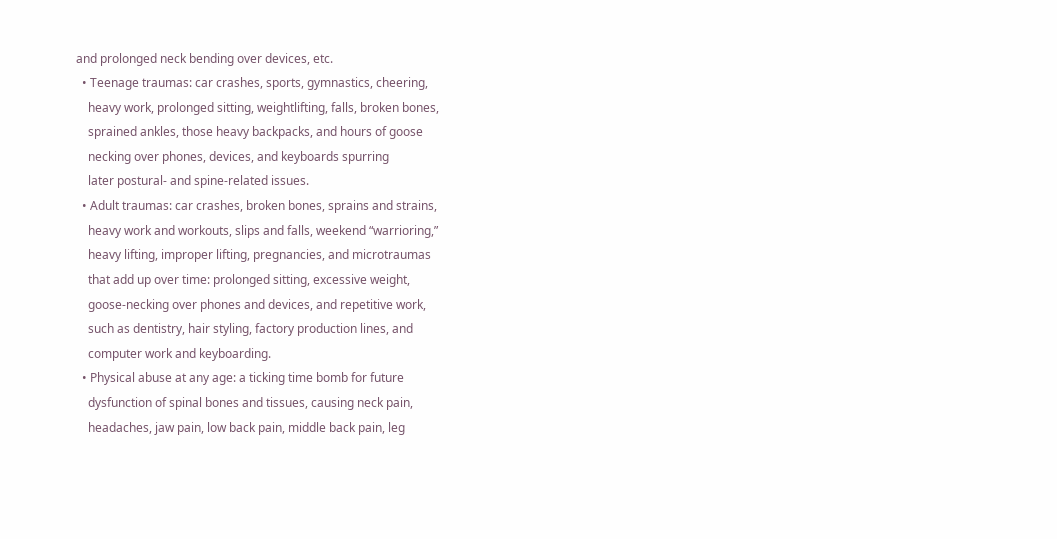and prolonged neck bending over devices, etc.
  • Teenage traumas: car crashes, sports, gymnastics, cheering,
    heavy work, prolonged sitting, weightlifting, falls, broken bones,
    sprained ankles, those heavy backpacks, and hours of goose
    necking over phones, devices, and keyboards spurring
    later postural- and spine-related issues.
  • Adult traumas: car crashes, broken bones, sprains and strains,
    heavy work and workouts, slips and falls, weekend “warrioring,”
    heavy lifting, improper lifting, pregnancies, and microtraumas
    that add up over time: prolonged sitting, excessive weight,
    goose-necking over phones and devices, and repetitive work,
    such as dentistry, hair styling, factory production lines, and
    computer work and keyboarding.
  • Physical abuse at any age: a ticking time bomb for future
    dysfunction of spinal bones and tissues, causing neck pain,
    headaches, jaw pain, low back pain, middle back pain, leg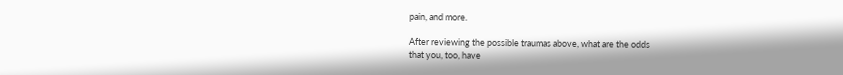pain, and more.

After reviewing the possible traumas above, what are the odds
that you, too, have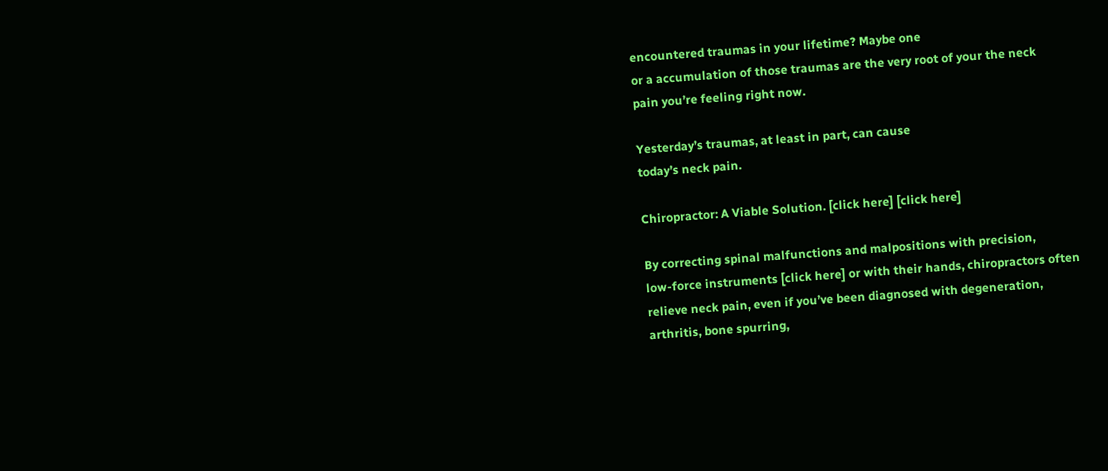encountered traumas in your lifetime? Maybe one
or a accumulation of those traumas are the very root of your the neck
pain you’re feeling right now.

Yesterday’s traumas, at least in part, can cause
today’s neck pain.

Chiropractor: A Viable Solution. [click here] [click here]

By correcting spinal malfunctions and malpositions with precision,
low-force instruments [click here] or with their hands, chiropractors often
relieve neck pain, even if you’ve been diagnosed with degeneration,
arthritis, bone spurring,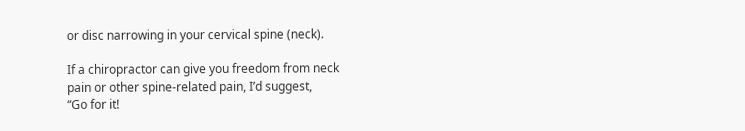or disc narrowing in your cervical spine (neck).

If a chiropractor can give you freedom from neck
pain or other spine-related pain, I’d suggest,
“Go for it!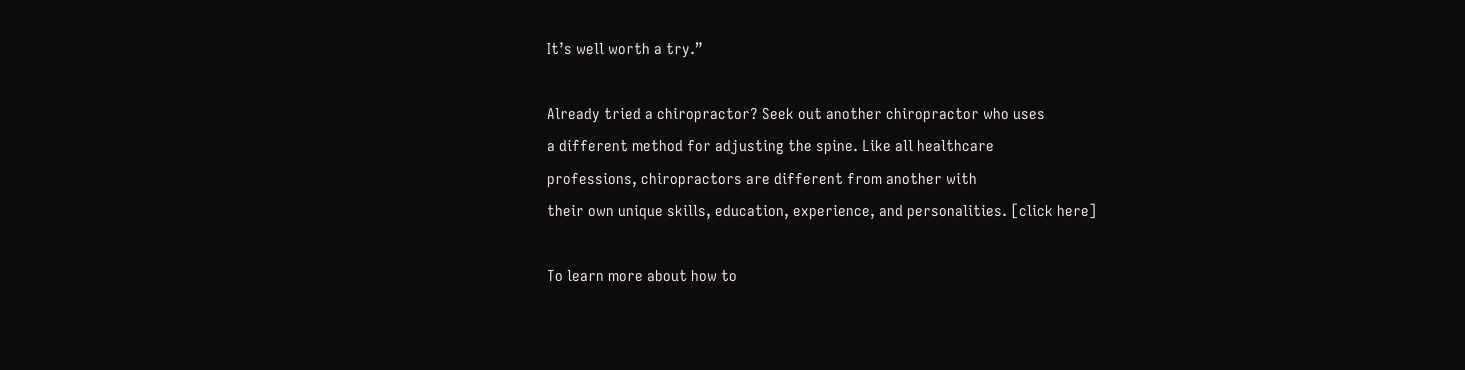It’s well worth a try.”

Already tried a chiropractor? Seek out another chiropractor who uses
a different method for adjusting the spine. Like all healthcare
professions, chiropractors are different from another with
their own unique skills, education, experience, and personalities. [click here]

To learn more about how to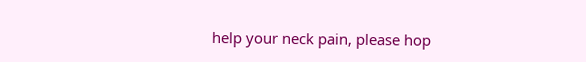help your neck pain, please hop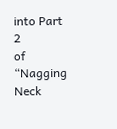into Part 2
of “Nagging Neck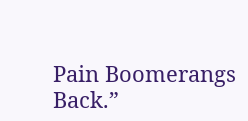Pain Boomerangs Back.”